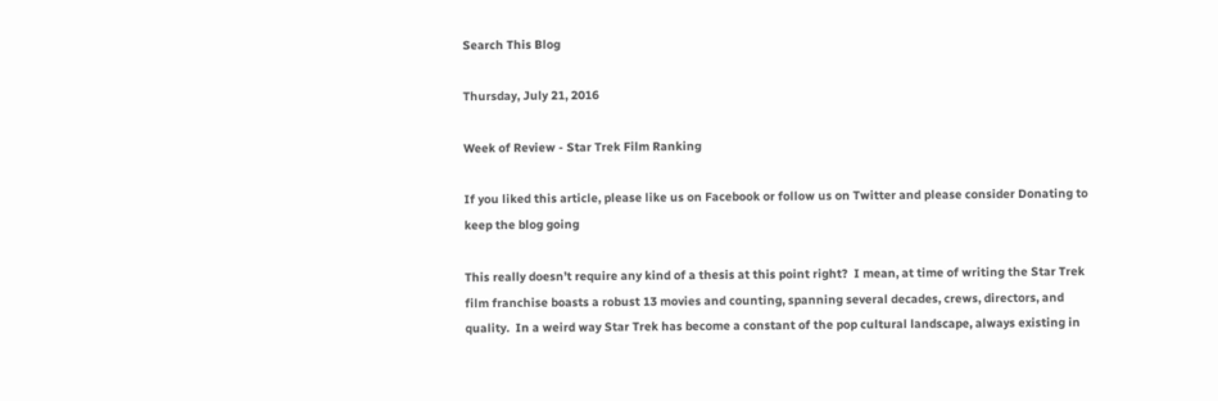Search This Blog

Thursday, July 21, 2016

Week of Review - Star Trek Film Ranking

If you liked this article, please like us on Facebook or follow us on Twitter and please consider Donating to keep the blog going

This really doesn’t require any kind of a thesis at this point right?  I mean, at time of writing the Star Trek film franchise boasts a robust 13 movies and counting, spanning several decades, crews, directors, and quality.  In a weird way Star Trek has become a constant of the pop cultural landscape, always existing in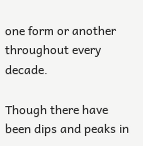one form or another throughout every decade.

Though there have been dips and peaks in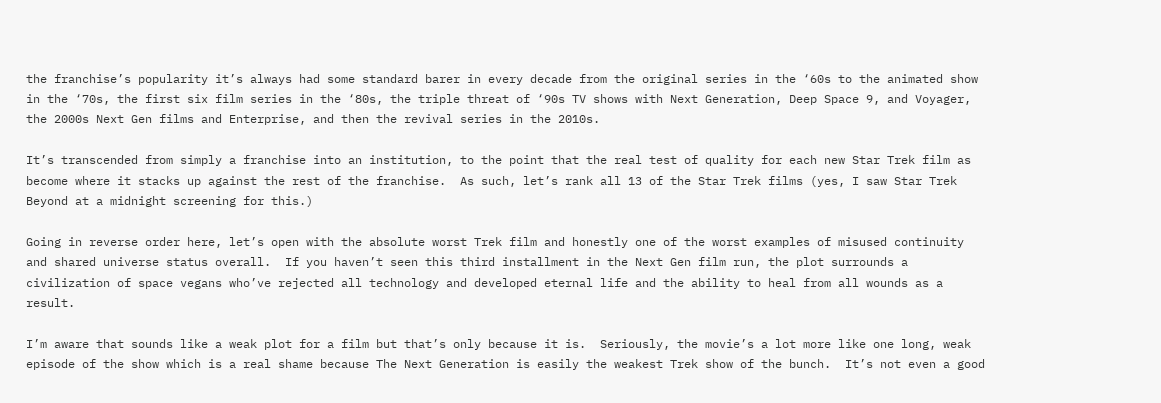the franchise’s popularity it’s always had some standard barer in every decade from the original series in the ‘60s to the animated show in the ‘70s, the first six film series in the ‘80s, the triple threat of ‘90s TV shows with Next Generation, Deep Space 9, and Voyager, the 2000s Next Gen films and Enterprise, and then the revival series in the 2010s.

It’s transcended from simply a franchise into an institution, to the point that the real test of quality for each new Star Trek film as become where it stacks up against the rest of the franchise.  As such, let’s rank all 13 of the Star Trek films (yes, I saw Star Trek Beyond at a midnight screening for this.)

Going in reverse order here, let’s open with the absolute worst Trek film and honestly one of the worst examples of misused continuity and shared universe status overall.  If you haven’t seen this third installment in the Next Gen film run, the plot surrounds a civilization of space vegans who’ve rejected all technology and developed eternal life and the ability to heal from all wounds as a result.

I’m aware that sounds like a weak plot for a film but that’s only because it is.  Seriously, the movie’s a lot more like one long, weak episode of the show which is a real shame because The Next Generation is easily the weakest Trek show of the bunch.  It’s not even a good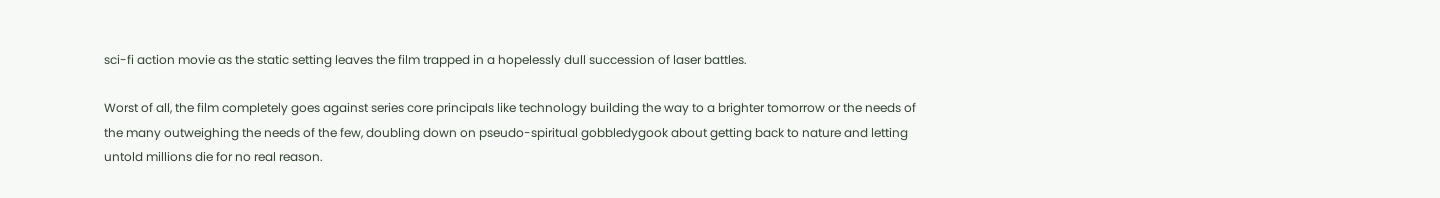sci-fi action movie as the static setting leaves the film trapped in a hopelessly dull succession of laser battles.

Worst of all, the film completely goes against series core principals like technology building the way to a brighter tomorrow or the needs of the many outweighing the needs of the few, doubling down on pseudo-spiritual gobbledygook about getting back to nature and letting untold millions die for no real reason.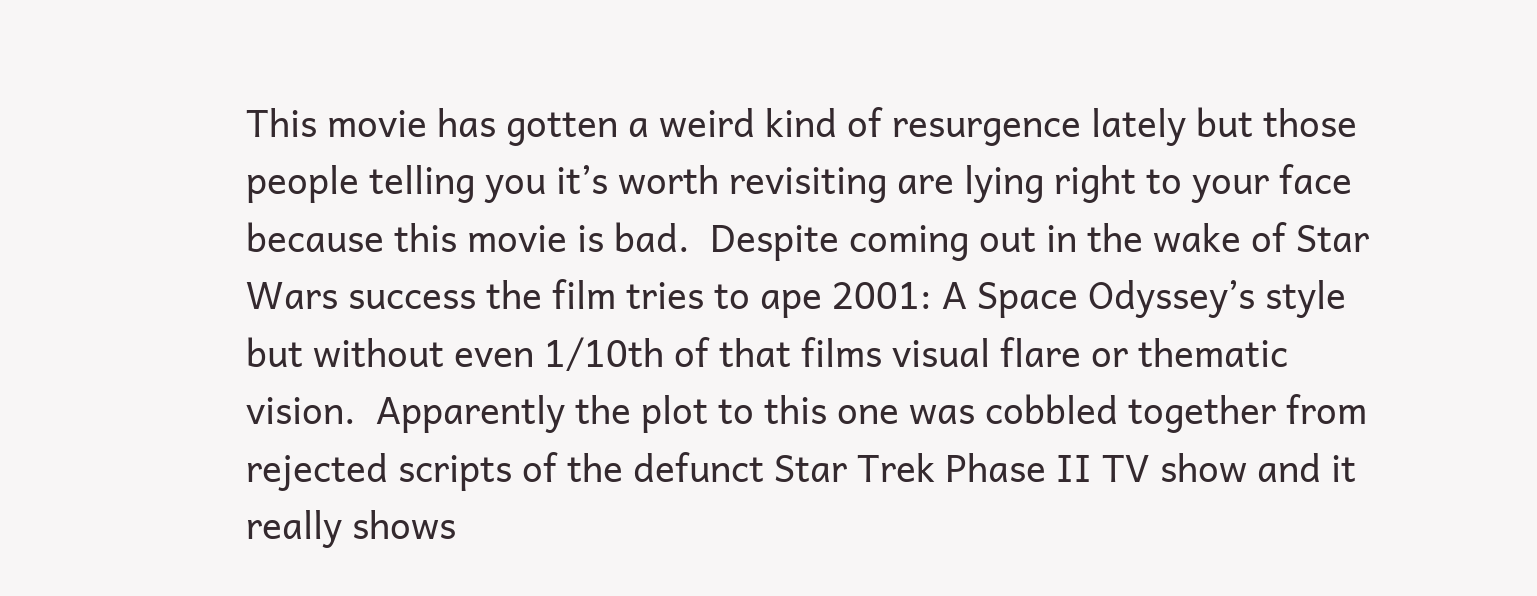This movie has gotten a weird kind of resurgence lately but those people telling you it’s worth revisiting are lying right to your face because this movie is bad.  Despite coming out in the wake of Star Wars success the film tries to ape 2001: A Space Odyssey’s style but without even 1/10th of that films visual flare or thematic vision.  Apparently the plot to this one was cobbled together from rejected scripts of the defunct Star Trek Phase II TV show and it really shows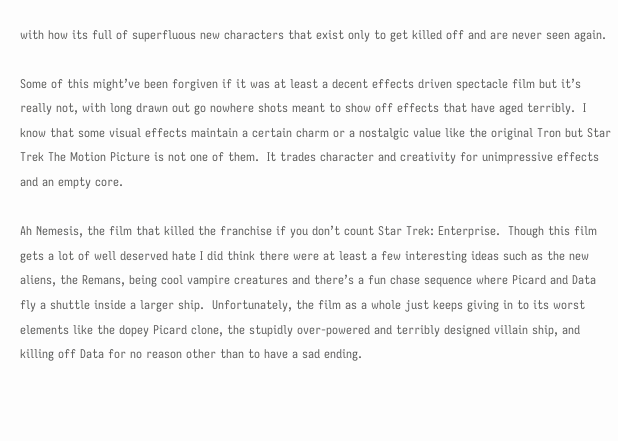with how its full of superfluous new characters that exist only to get killed off and are never seen again.

Some of this might’ve been forgiven if it was at least a decent effects driven spectacle film but it’s really not, with long drawn out go nowhere shots meant to show off effects that have aged terribly.  I know that some visual effects maintain a certain charm or a nostalgic value like the original Tron but Star Trek The Motion Picture is not one of them.  It trades character and creativity for unimpressive effects and an empty core.

Ah Nemesis, the film that killed the franchise if you don’t count Star Trek: Enterprise.  Though this film gets a lot of well deserved hate I did think there were at least a few interesting ideas such as the new aliens, the Remans, being cool vampire creatures and there’s a fun chase sequence where Picard and Data fly a shuttle inside a larger ship.  Unfortunately, the film as a whole just keeps giving in to its worst elements like the dopey Picard clone, the stupidly over-powered and terribly designed villain ship, and killing off Data for no reason other than to have a sad ending.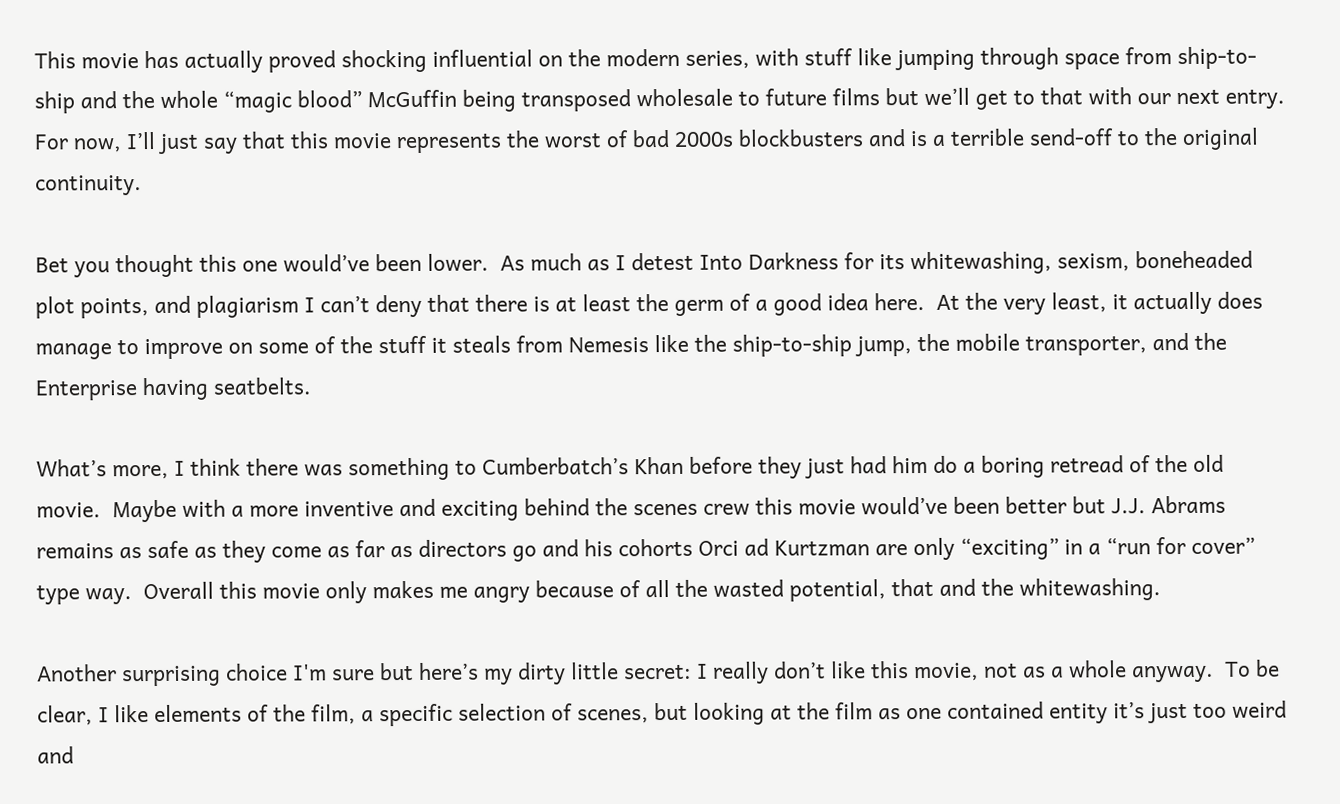This movie has actually proved shocking influential on the modern series, with stuff like jumping through space from ship-to-ship and the whole “magic blood” McGuffin being transposed wholesale to future films but we’ll get to that with our next entry.  For now, I’ll just say that this movie represents the worst of bad 2000s blockbusters and is a terrible send-off to the original continuity.

Bet you thought this one would’ve been lower.  As much as I detest Into Darkness for its whitewashing, sexism, boneheaded plot points, and plagiarism I can’t deny that there is at least the germ of a good idea here.  At the very least, it actually does manage to improve on some of the stuff it steals from Nemesis like the ship-to-ship jump, the mobile transporter, and the Enterprise having seatbelts.

What’s more, I think there was something to Cumberbatch’s Khan before they just had him do a boring retread of the old movie.  Maybe with a more inventive and exciting behind the scenes crew this movie would’ve been better but J.J. Abrams remains as safe as they come as far as directors go and his cohorts Orci ad Kurtzman are only “exciting” in a “run for cover” type way.  Overall this movie only makes me angry because of all the wasted potential, that and the whitewashing.

Another surprising choice I'm sure but here’s my dirty little secret: I really don’t like this movie, not as a whole anyway.  To be clear, I like elements of the film, a specific selection of scenes, but looking at the film as one contained entity it’s just too weird and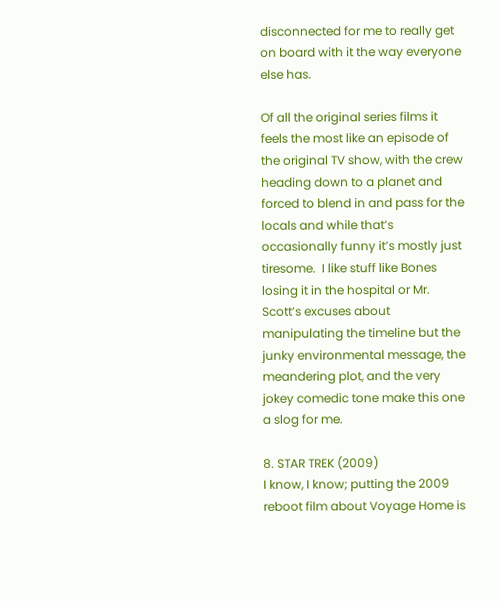disconnected for me to really get on board with it the way everyone else has.

Of all the original series films it feels the most like an episode of the original TV show, with the crew heading down to a planet and forced to blend in and pass for the locals and while that’s occasionally funny it’s mostly just tiresome.  I like stuff like Bones losing it in the hospital or Mr. Scott’s excuses about manipulating the timeline but the junky environmental message, the meandering plot, and the very jokey comedic tone make this one a slog for me.

8. STAR TREK (2009)
I know, I know; putting the 2009 reboot film about Voyage Home is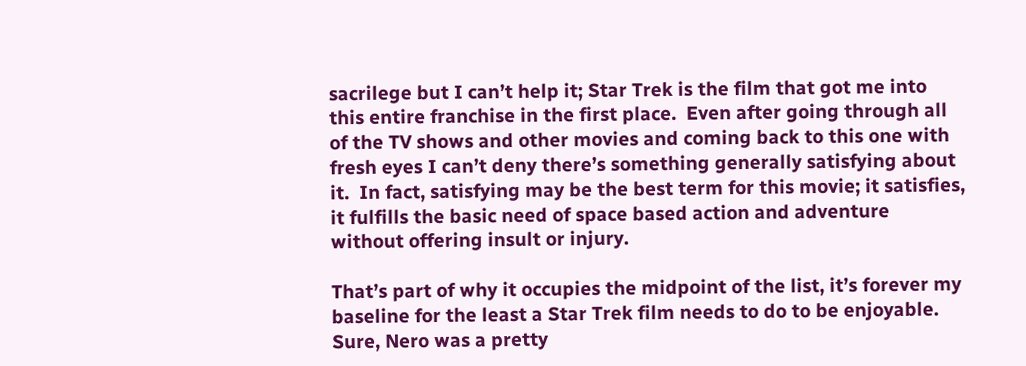sacrilege but I can’t help it; Star Trek is the film that got me into this entire franchise in the first place.  Even after going through all of the TV shows and other movies and coming back to this one with fresh eyes I can’t deny there’s something generally satisfying about it.  In fact, satisfying may be the best term for this movie; it satisfies, it fulfills the basic need of space based action and adventure without offering insult or injury.

That’s part of why it occupies the midpoint of the list, it’s forever my baseline for the least a Star Trek film needs to do to be enjoyable.  Sure, Nero was a pretty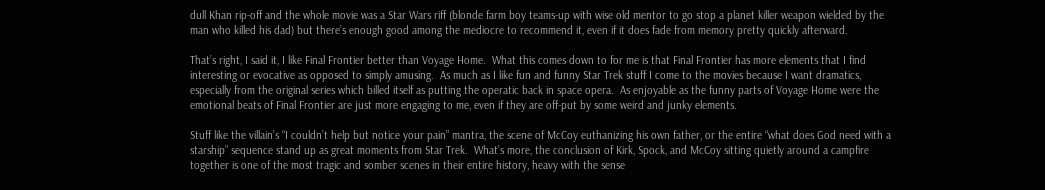dull Khan rip-off and the whole movie was a Star Wars riff (blonde farm boy teams-up with wise old mentor to go stop a planet killer weapon wielded by the man who killed his dad) but there’s enough good among the mediocre to recommend it, even if it does fade from memory pretty quickly afterward.

That’s right, I said it, I like Final Frontier better than Voyage Home.  What this comes down to for me is that Final Frontier has more elements that I find interesting or evocative as opposed to simply amusing.  As much as I like fun and funny Star Trek stuff I come to the movies because I want dramatics, especially from the original series which billed itself as putting the operatic back in space opera.  As enjoyable as the funny parts of Voyage Home were the emotional beats of Final Frontier are just more engaging to me, even if they are off-put by some weird and junky elements.

Stuff like the villain’s “I couldn’t help but notice your pain” mantra, the scene of McCoy euthanizing his own father, or the entire “what does God need with a starship” sequence stand up as great moments from Star Trek.  What’s more, the conclusion of Kirk, Spock, and McCoy sitting quietly around a campfire together is one of the most tragic and somber scenes in their entire history, heavy with the sense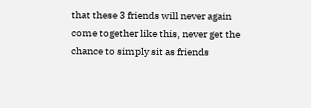that these 3 friends will never again come together like this, never get the chance to simply sit as friends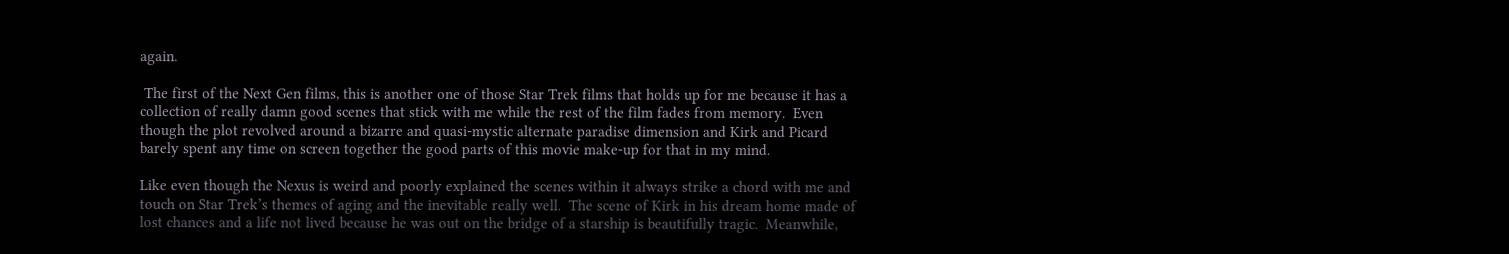again.

 The first of the Next Gen films, this is another one of those Star Trek films that holds up for me because it has a collection of really damn good scenes that stick with me while the rest of the film fades from memory.  Even though the plot revolved around a bizarre and quasi-mystic alternate paradise dimension and Kirk and Picard barely spent any time on screen together the good parts of this movie make-up for that in my mind.

Like even though the Nexus is weird and poorly explained the scenes within it always strike a chord with me and touch on Star Trek’s themes of aging and the inevitable really well.  The scene of Kirk in his dream home made of lost chances and a life not lived because he was out on the bridge of a starship is beautifully tragic.  Meanwhile,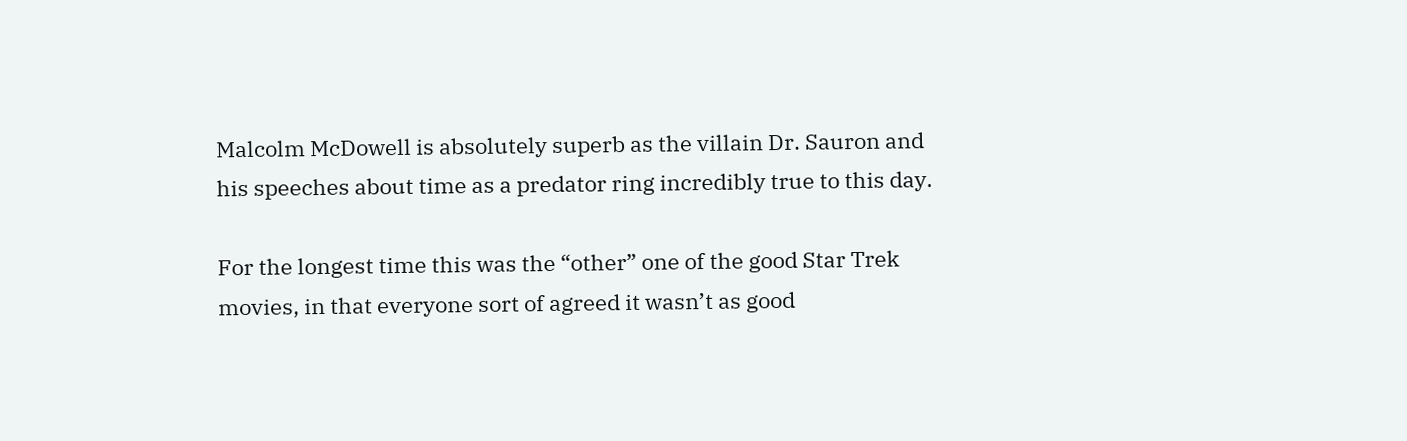Malcolm McDowell is absolutely superb as the villain Dr. Sauron and his speeches about time as a predator ring incredibly true to this day.

For the longest time this was the “other” one of the good Star Trek movies, in that everyone sort of agreed it wasn’t as good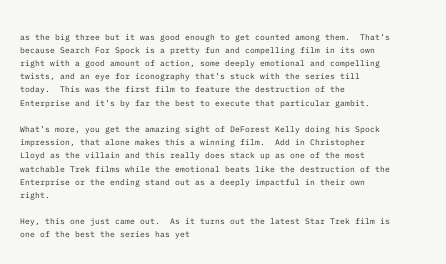as the big three but it was good enough to get counted among them.  That’s because Search For Spock is a pretty fun and compelling film in its own right with a good amount of action, some deeply emotional and compelling twists, and an eye for iconography that’s stuck with the series till today.  This was the first film to feature the destruction of the Enterprise and it’s by far the best to execute that particular gambit.

What’s more, you get the amazing sight of DeForest Kelly doing his Spock impression, that alone makes this a winning film.  Add in Christopher Lloyd as the villain and this really does stack up as one of the most watchable Trek films while the emotional beats like the destruction of the Enterprise or the ending stand out as a deeply impactful in their own right.

Hey, this one just came out.  As it turns out the latest Star Trek film is one of the best the series has yet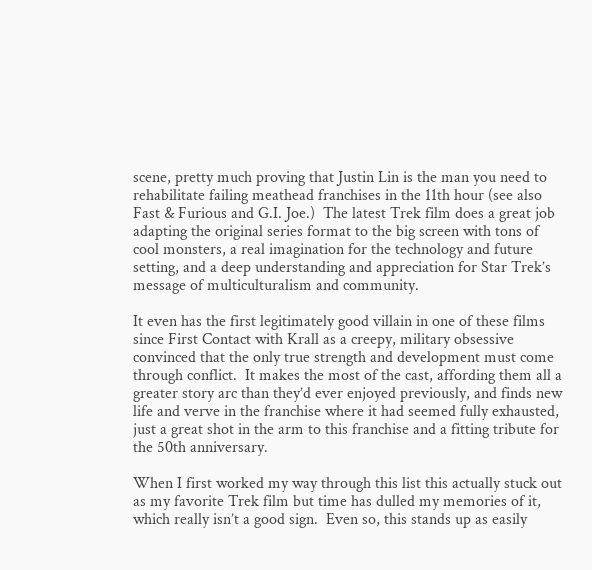scene, pretty much proving that Justin Lin is the man you need to rehabilitate failing meathead franchises in the 11th hour (see also Fast & Furious and G.I. Joe.)  The latest Trek film does a great job adapting the original series format to the big screen with tons of cool monsters, a real imagination for the technology and future setting, and a deep understanding and appreciation for Star Trek’s message of multiculturalism and community.

It even has the first legitimately good villain in one of these films since First Contact with Krall as a creepy, military obsessive convinced that the only true strength and development must come through conflict.  It makes the most of the cast, affording them all a greater story arc than they’d ever enjoyed previously, and finds new life and verve in the franchise where it had seemed fully exhausted, just a great shot in the arm to this franchise and a fitting tribute for the 50th anniversary.

When I first worked my way through this list this actually stuck out as my favorite Trek film but time has dulled my memories of it, which really isn’t a good sign.  Even so, this stands up as easily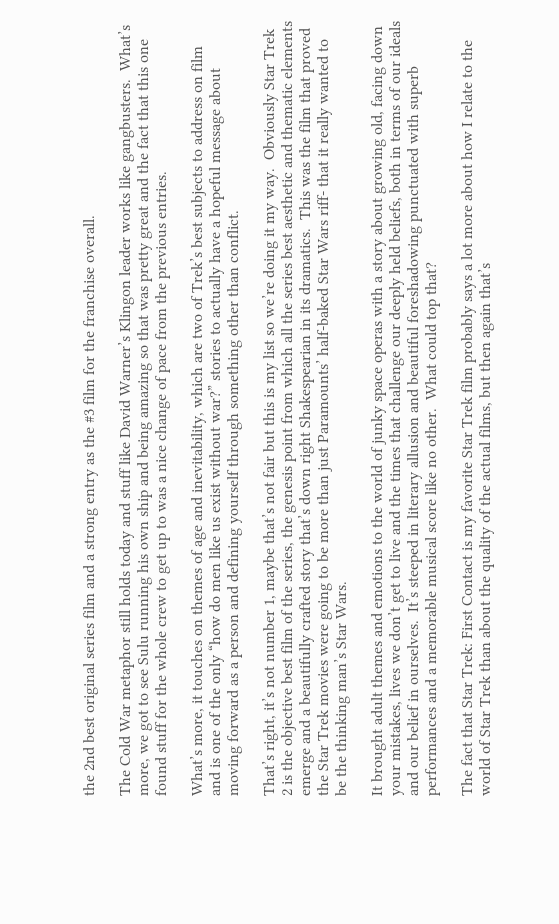the 2nd best original series film and a strong entry as the #3 film for the franchise overall.

The Cold War metaphor still holds today and stuff like David Warner’s Klingon leader works like gangbusters.  What’s more, we got to see Sulu running his own ship and being amazing so that was pretty great and the fact that this one found stuff for the whole crew to get up to was a nice change of pace from the previous entries.

What’s more, it touches on themes of age and inevitability, which are two of Trek’s best subjects to address on film and is one of the only “how do men like us exist without war?” stories to actually have a hopeful message about moving forward as a person and defining yourself through something other than conflict.

That’s right, it’s not number 1, maybe that’s not fair but this is my list so we’re doing it my way.  Obviously Star Trek 2 is the objective best film of the series, the genesis point from which all the series best aesthetic and thematic elements emerge and a beautifully crafted story that’s down right Shakespearian in its dramatics.  This was the film that proved the Star Trek movies were going to be more than just Paramounts’ half-baked Star Wars riff- that it really wanted to be the thinking man’s Star Wars.

It brought adult themes and emotions to the world of junky space operas with a story about growing old, facing down your mistakes, lives we don’t get to live and the times that challenge our deeply held beliefs, both in terms of our ideals and our belief in ourselves.  It’s steeped in literary allusion and beautiful foreshadowing punctuated with superb performances and a memorable musical score like no other.  What could top that?

The fact that Star Trek: First Contact is my favorite Star Trek film probably says a lot more about how I relate to the world of Star Trek than about the quality of the actual films, but then again that’s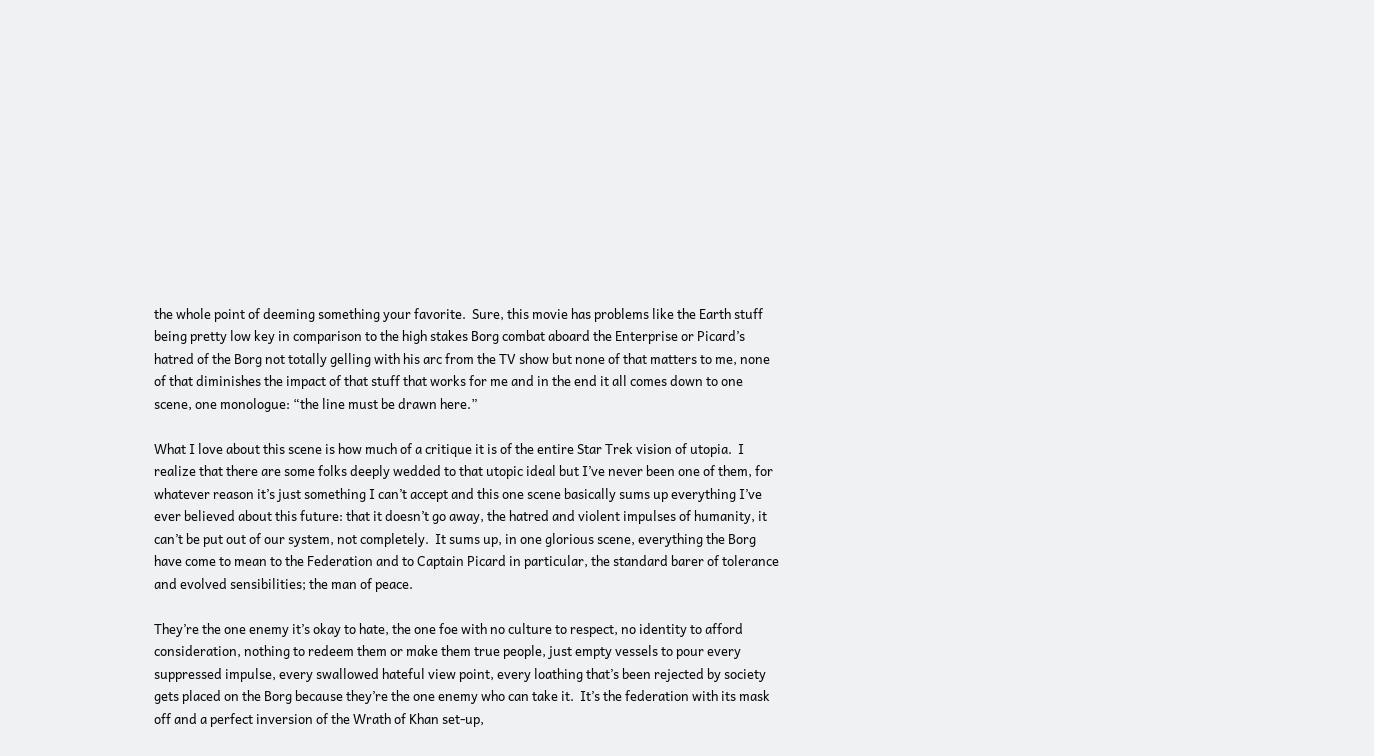the whole point of deeming something your favorite.  Sure, this movie has problems like the Earth stuff being pretty low key in comparison to the high stakes Borg combat aboard the Enterprise or Picard’s hatred of the Borg not totally gelling with his arc from the TV show but none of that matters to me, none of that diminishes the impact of that stuff that works for me and in the end it all comes down to one scene, one monologue: “the line must be drawn here.”

What I love about this scene is how much of a critique it is of the entire Star Trek vision of utopia.  I realize that there are some folks deeply wedded to that utopic ideal but I’ve never been one of them, for whatever reason it’s just something I can’t accept and this one scene basically sums up everything I’ve ever believed about this future: that it doesn’t go away, the hatred and violent impulses of humanity, it can’t be put out of our system, not completely.  It sums up, in one glorious scene, everything the Borg have come to mean to the Federation and to Captain Picard in particular, the standard barer of tolerance and evolved sensibilities; the man of peace.

They’re the one enemy it’s okay to hate, the one foe with no culture to respect, no identity to afford consideration, nothing to redeem them or make them true people, just empty vessels to pour every suppressed impulse, every swallowed hateful view point, every loathing that’s been rejected by society gets placed on the Borg because they’re the one enemy who can take it.  It’s the federation with its mask off and a perfect inversion of the Wrath of Khan set-up,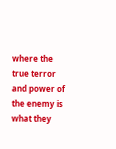where the true terror and power of the enemy is what they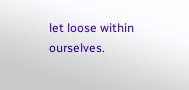let loose within ourselves.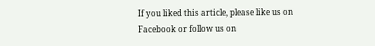If you liked this article, please like us on
Facebook or follow us on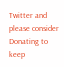Twitter and please consider Donating to keep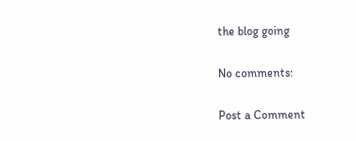the blog going

No comments:

Post a Comment